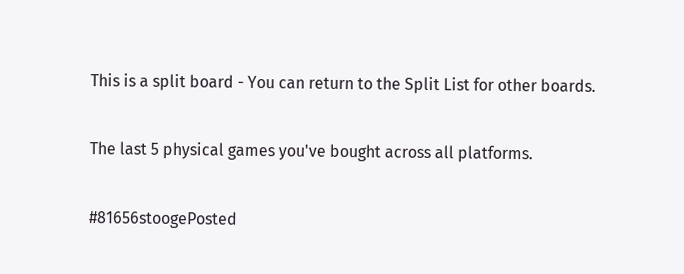This is a split board - You can return to the Split List for other boards.

The last 5 physical games you've bought across all platforms.

#81656stoogePosted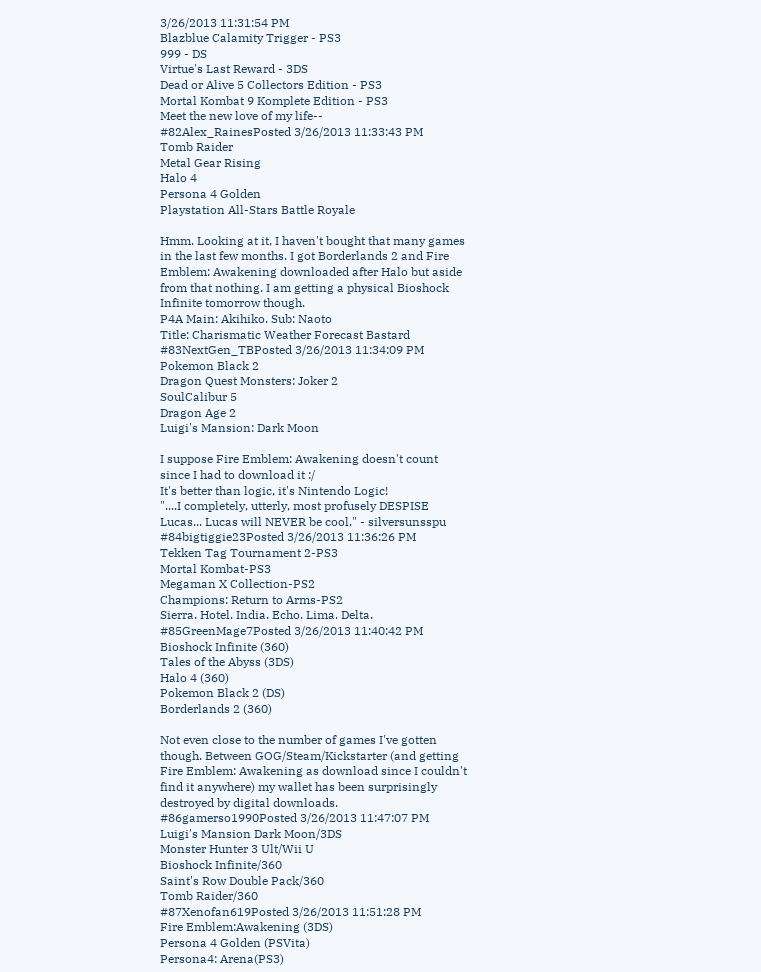3/26/2013 11:31:54 PM
Blazblue Calamity Trigger - PS3
999 - DS
Virtue's Last Reward - 3DS
Dead or Alive 5 Collectors Edition - PS3
Mortal Kombat 9 Komplete Edition - PS3
Meet the new love of my life--
#82Alex_RainesPosted 3/26/2013 11:33:43 PM
Tomb Raider
Metal Gear Rising
Halo 4
Persona 4 Golden
Playstation All-Stars Battle Royale

Hmm. Looking at it, I haven't bought that many games in the last few months. I got Borderlands 2 and Fire Emblem: Awakening downloaded after Halo but aside from that nothing. I am getting a physical Bioshock Infinite tomorrow though.
P4A Main: Akihiko. Sub: Naoto
Title: Charismatic Weather Forecast Bastard
#83NextGen_TBPosted 3/26/2013 11:34:09 PM
Pokemon Black 2
Dragon Quest Monsters: Joker 2
SoulCalibur 5
Dragon Age 2
Luigi's Mansion: Dark Moon

I suppose Fire Emblem: Awakening doesn't count since I had to download it :/
It's better than logic, it's Nintendo Logic!
"....I completely, utterly, most profusely DESPISE Lucas... Lucas will NEVER be cool." - silversunsspu
#84bigtiggie23Posted 3/26/2013 11:36:26 PM
Tekken Tag Tournament 2-PS3
Mortal Kombat-PS3
Megaman X Collection-PS2
Champions: Return to Arms-PS2
Sierra. Hotel. India. Echo. Lima. Delta.
#85GreenMage7Posted 3/26/2013 11:40:42 PM
Bioshock Infinite (360)
Tales of the Abyss (3DS)
Halo 4 (360)
Pokemon Black 2 (DS)
Borderlands 2 (360)

Not even close to the number of games I've gotten though. Between GOG/Steam/Kickstarter (and getting Fire Emblem: Awakening as download since I couldn't find it anywhere) my wallet has been surprisingly destroyed by digital downloads.
#86gamerso1990Posted 3/26/2013 11:47:07 PM
Luigi's Mansion Dark Moon/3DS
Monster Hunter 3 Ult/Wii U
Bioshock Infinite/360
Saint's Row Double Pack/360
Tomb Raider/360
#87Xenofan619Posted 3/26/2013 11:51:28 PM
Fire Emblem:Awakening (3DS)
Persona 4 Golden (PSVita)
Persona4: Arena(PS3)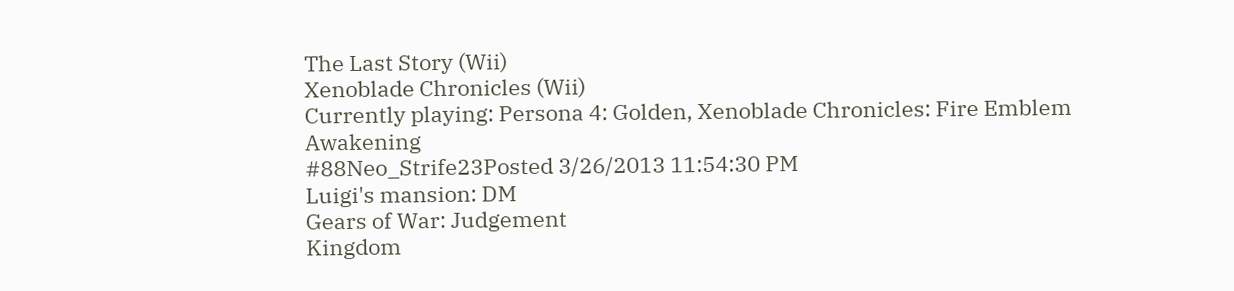The Last Story (Wii)
Xenoblade Chronicles (Wii)
Currently playing: Persona 4: Golden, Xenoblade Chronicles: Fire Emblem Awakening
#88Neo_Strife23Posted 3/26/2013 11:54:30 PM
Luigi's mansion: DM
Gears of War: Judgement
Kingdom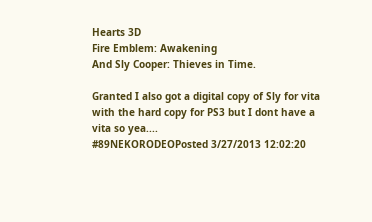Hearts 3D
Fire Emblem: Awakening
And Sly Cooper: Thieves in Time.

Granted I also got a digital copy of Sly for vita with the hard copy for PS3 but I dont have a vita so yea....
#89NEKORODEOPosted 3/27/2013 12:02:20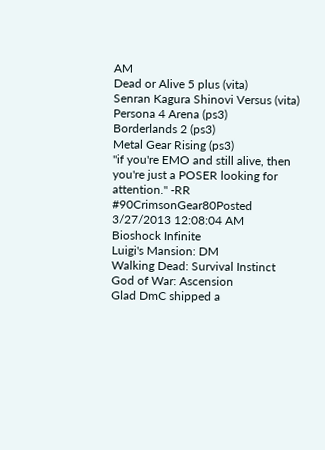AM
Dead or Alive 5 plus (vita)
Senran Kagura Shinovi Versus (vita)
Persona 4 Arena (ps3)
Borderlands 2 (ps3)
Metal Gear Rising (ps3)
"if you're EMO and still alive, then you're just a POSER looking for attention." -RR
#90CrimsonGear80Posted 3/27/2013 12:08:04 AM
Bioshock Infinite
Luigi's Mansion: DM
Walking Dead: Survival Instinct
God of War: Ascension
Glad DmC shipped a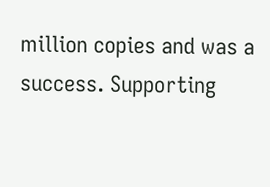million copies and was a success. Supporting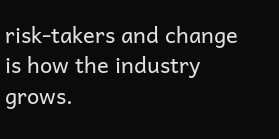risk-takers and change is how the industry grows.